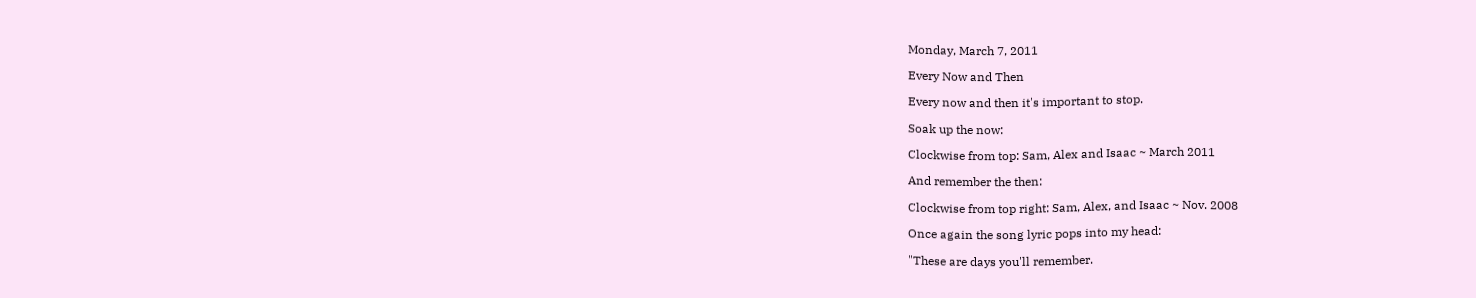Monday, March 7, 2011

Every Now and Then

Every now and then it's important to stop.

Soak up the now:

Clockwise from top: Sam, Alex and Isaac ~ March 2011

And remember the then:

Clockwise from top right: Sam, Alex, and Isaac ~ Nov. 2008

Once again the song lyric pops into my head:

"These are days you'll remember.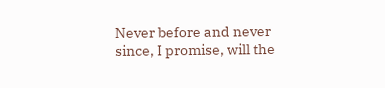Never before and never since, I promise, will the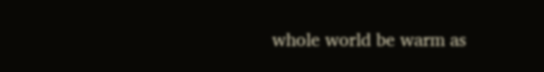whole world be warm as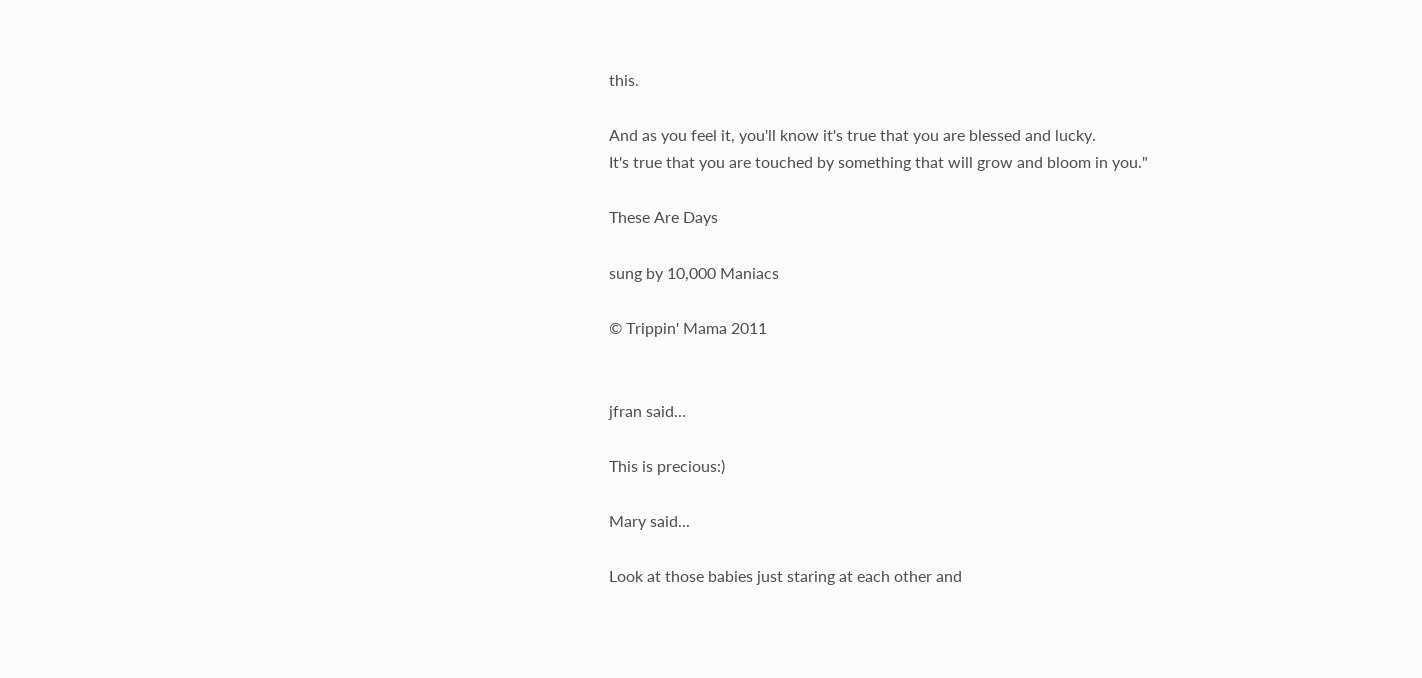this.

And as you feel it, you'll know it's true that you are blessed and lucky.
It's true that you are touched by something that will grow and bloom in you."

These Are Days

sung by 10,000 Maniacs

© Trippin' Mama 2011


jfran said...

This is precious:)

Mary said...

Look at those babies just staring at each other and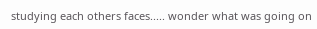studying each others faces..... wonder what was going on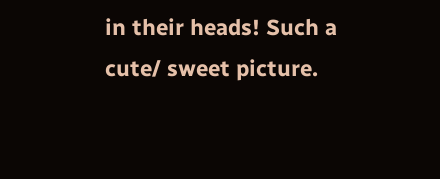in their heads! Such a cute/ sweet picture.